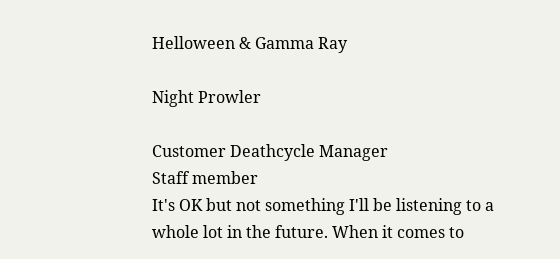Helloween & Gamma Ray

Night Prowler

Customer Deathcycle Manager
Staff member
It's OK but not something I'll be listening to a whole lot in the future. When it comes to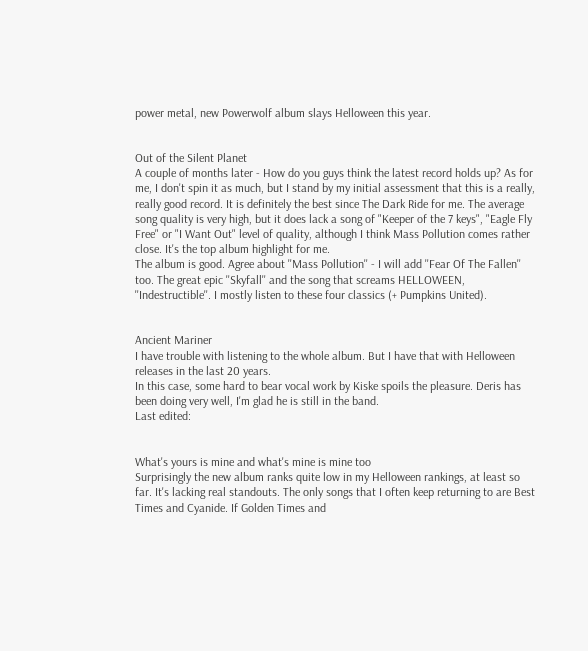power metal, new Powerwolf album slays Helloween this year.


Out of the Silent Planet
A couple of months later - How do you guys think the latest record holds up? As for me, I don't spin it as much, but I stand by my initial assessment that this is a really, really good record. It is definitely the best since The Dark Ride for me. The average song quality is very high, but it does lack a song of "Keeper of the 7 keys", "Eagle Fly Free" or "I Want Out" level of quality, although I think Mass Pollution comes rather close. It's the top album highlight for me.
The album is good. Agree about ''Mass Pollution'' - I will add ''Fear Of The Fallen'' too. The great epic ''Skyfall'' and the song that screams HELLOWEEN, ''Indestructible''. I mostly listen to these four classics (+ Pumpkins United).


Ancient Mariner
I have trouble with listening to the whole album. But I have that with Helloween releases in the last 20 years.
In this case, some hard to bear vocal work by Kiske spoils the pleasure. Deris has been doing very well, I'm glad he is still in the band.
Last edited:


What's yours is mine and what's mine is mine too
Surprisingly the new album ranks quite low in my Helloween rankings, at least so far. It's lacking real standouts. The only songs that I often keep returning to are Best Times and Cyanide. If Golden Times and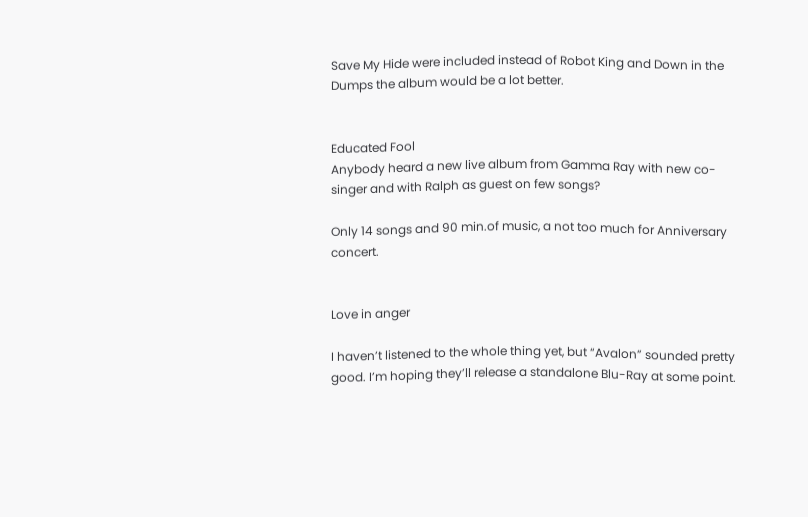Save My Hide were included instead of Robot King and Down in the Dumps the album would be a lot better.


Educated Fool
Anybody heard a new live album from Gamma Ray with new co-singer and with Ralph as guest on few songs?

Only 14 songs and 90 min.of music, a not too much for Anniversary concert.


Love in anger

I haven’t listened to the whole thing yet, but “Avalon” sounded pretty good. I’m hoping they’ll release a standalone Blu-Ray at some point.